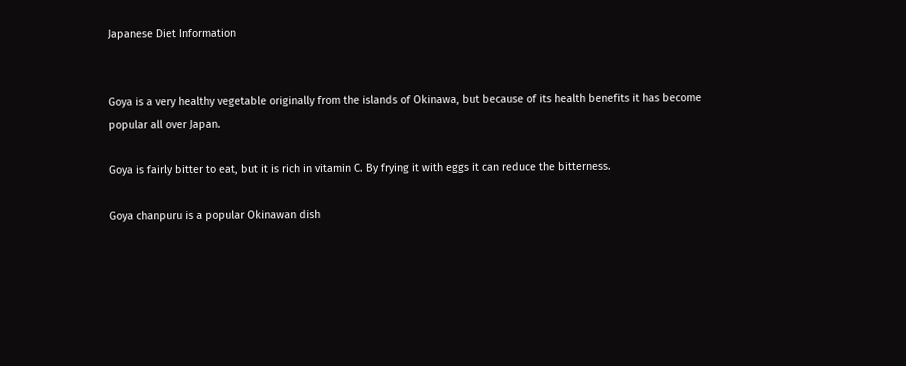Japanese Diet Information


Goya is a very healthy vegetable originally from the islands of Okinawa, but because of its health benefits it has become popular all over Japan.

Goya is fairly bitter to eat, but it is rich in vitamin C. By frying it with eggs it can reduce the bitterness.

Goya chanpuru is a popular Okinawan dish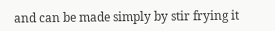and can be made simply by stir frying it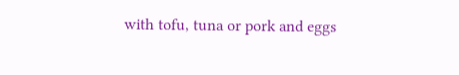with tofu, tuna or pork and eggs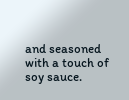and seasoned with a touch of soy sauce.